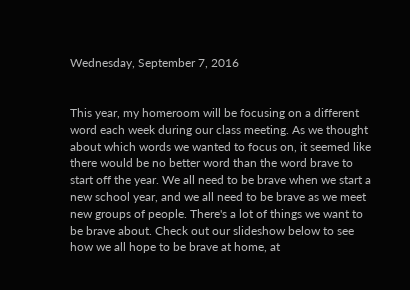Wednesday, September 7, 2016


This year, my homeroom will be focusing on a different word each week during our class meeting. As we thought about which words we wanted to focus on, it seemed like there would be no better word than the word brave to start off the year. We all need to be brave when we start a new school year, and we all need to be brave as we meet new groups of people. There's a lot of things we want to be brave about. Check out our slideshow below to see how we all hope to be brave at home, at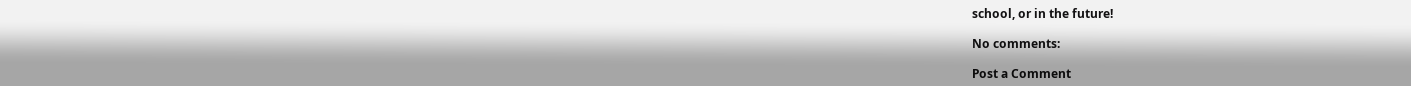school, or in the future!

No comments:

Post a Comment